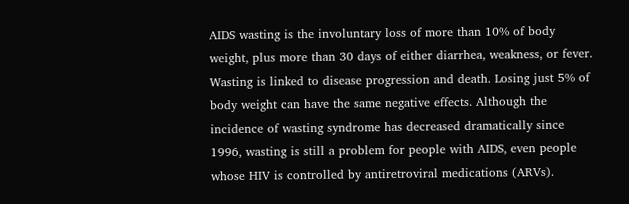AIDS wasting is the involuntary loss of more than 10% of body weight, plus more than 30 days of either diarrhea, weakness, or fever. Wasting is linked to disease progression and death. Losing just 5% of body weight can have the same negative effects. Although the incidence of wasting syndrome has decreased dramatically since 1996, wasting is still a problem for people with AIDS, even people whose HIV is controlled by antiretroviral medications (ARVs).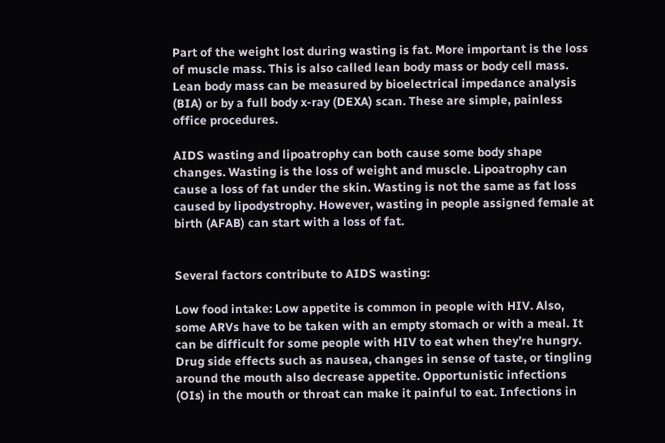Part of the weight lost during wasting is fat. More important is the loss of muscle mass. This is also called lean body mass or body cell mass. Lean body mass can be measured by bioelectrical impedance analysis (BIA) or by a full body x-ray (DEXA) scan. These are simple, painless office procedures.

AIDS wasting and lipoatrophy can both cause some body shape changes. Wasting is the loss of weight and muscle. Lipoatrophy can cause a loss of fat under the skin. Wasting is not the same as fat loss caused by lipodystrophy. However, wasting in people assigned female at birth (AFAB) can start with a loss of fat.


Several factors contribute to AIDS wasting:

Low food intake: Low appetite is common in people with HIV. Also, some ARVs have to be taken with an empty stomach or with a meal. It can be difficult for some people with HIV to eat when they’re hungry. Drug side effects such as nausea, changes in sense of taste, or tingling around the mouth also decrease appetite. Opportunistic infections (OIs) in the mouth or throat can make it painful to eat. Infections in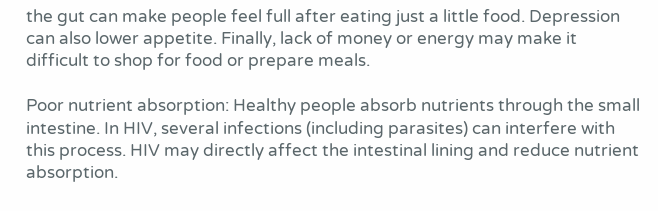the gut can make people feel full after eating just a little food. Depression can also lower appetite. Finally, lack of money or energy may make it difficult to shop for food or prepare meals.

Poor nutrient absorption: Healthy people absorb nutrients through the small intestine. In HIV, several infections (including parasites) can interfere with this process. HIV may directly affect the intestinal lining and reduce nutrient absorption.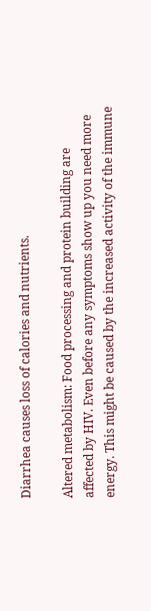Diarrhea causes loss of calories and nutrients.

Altered metabolism: Food processing and protein building are affected by HIV. Even before any symptoms show up you need more energy. This might be caused by the increased activity of the immune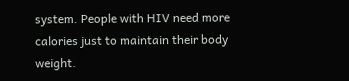system. People with HIV need more calories just to maintain their body weight.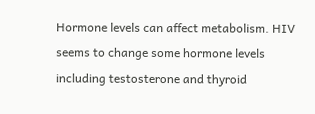Hormone levels can affect metabolism. HIV seems to change some hormone levels including testosterone and thyroid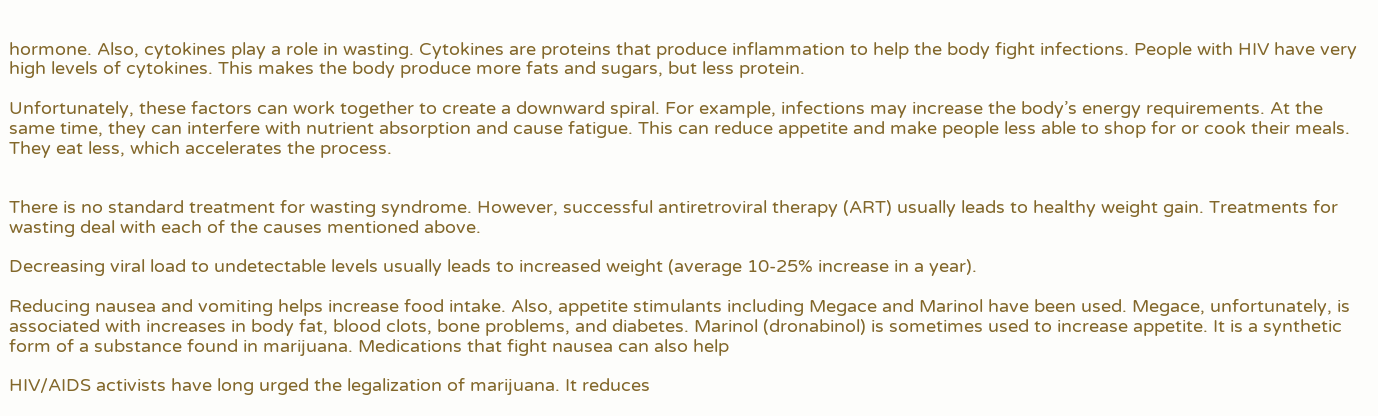hormone. Also, cytokines play a role in wasting. Cytokines are proteins that produce inflammation to help the body fight infections. People with HIV have very high levels of cytokines. This makes the body produce more fats and sugars, but less protein.

Unfortunately, these factors can work together to create a downward spiral. For example, infections may increase the body’s energy requirements. At the same time, they can interfere with nutrient absorption and cause fatigue. This can reduce appetite and make people less able to shop for or cook their meals. They eat less, which accelerates the process.


There is no standard treatment for wasting syndrome. However, successful antiretroviral therapy (ART) usually leads to healthy weight gain. Treatments for wasting deal with each of the causes mentioned above.

Decreasing viral load to undetectable levels usually leads to increased weight (average 10-25% increase in a year).

Reducing nausea and vomiting helps increase food intake. Also, appetite stimulants including Megace and Marinol have been used. Megace, unfortunately, is associated with increases in body fat, blood clots, bone problems, and diabetes. Marinol (dronabinol) is sometimes used to increase appetite. It is a synthetic form of a substance found in marijuana. Medications that fight nausea can also help

HIV/AIDS activists have long urged the legalization of marijuana. It reduces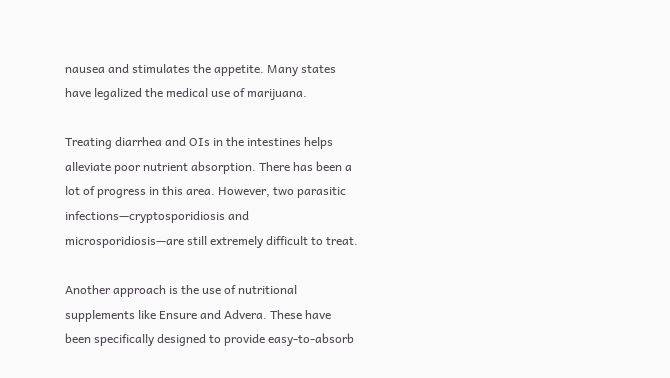nausea and stimulates the appetite. Many states have legalized the medical use of marijuana.

Treating diarrhea and OIs in the intestines helps alleviate poor nutrient absorption. There has been a lot of progress in this area. However, two parasitic infections—cryptosporidiosis and microsporidiosis—are still extremely difficult to treat.

Another approach is the use of nutritional supplements like Ensure and Advera. These have been specifically designed to provide easy-to-absorb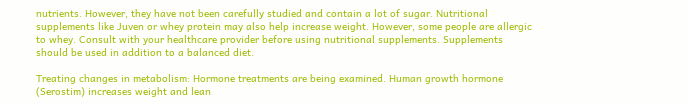nutrients. However, they have not been carefully studied and contain a lot of sugar. Nutritional supplements like Juven or whey protein may also help increase weight. However, some people are allergic to whey. Consult with your healthcare provider before using nutritional supplements. Supplements should be used in addition to a balanced diet.

Treating changes in metabolism: Hormone treatments are being examined. Human growth hormone (Serostim) increases weight and lean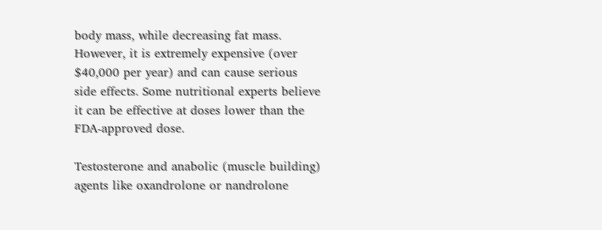body mass, while decreasing fat mass. However, it is extremely expensive (over $40,000 per year) and can cause serious side effects. Some nutritional experts believe it can be effective at doses lower than the FDA-approved dose.

Testosterone and anabolic (muscle building) agents like oxandrolone or nandrolone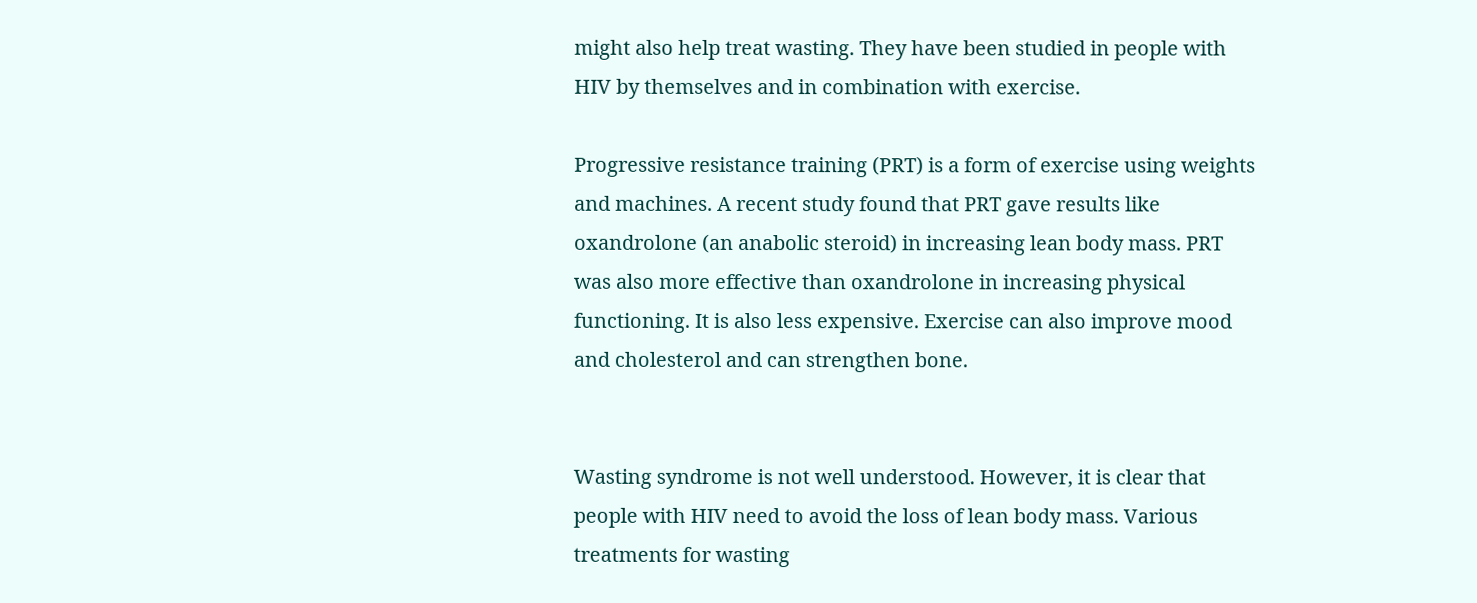might also help treat wasting. They have been studied in people with HIV by themselves and in combination with exercise.

Progressive resistance training (PRT) is a form of exercise using weights and machines. A recent study found that PRT gave results like oxandrolone (an anabolic steroid) in increasing lean body mass. PRT was also more effective than oxandrolone in increasing physical functioning. It is also less expensive. Exercise can also improve mood and cholesterol and can strengthen bone.


Wasting syndrome is not well understood. However, it is clear that people with HIV need to avoid the loss of lean body mass. Various treatments for wasting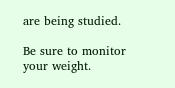are being studied.

Be sure to monitor your weight.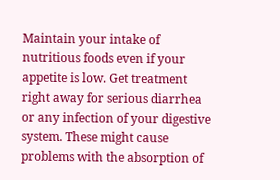Maintain your intake of nutritious foods even if your appetite is low. Get treatment right away for serious diarrhea or any infection of your digestive system. These might cause problems with the absorption of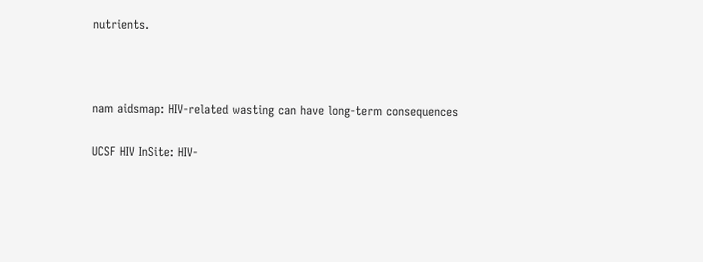nutrients.



nam aidsmap: HIV-related wasting can have long-term consequences

UCSF HIV InSite: HIV-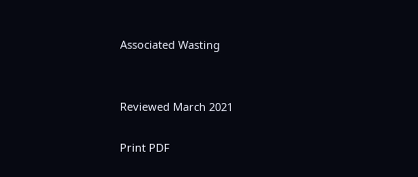Associated Wasting


Reviewed March 2021

Print PDF